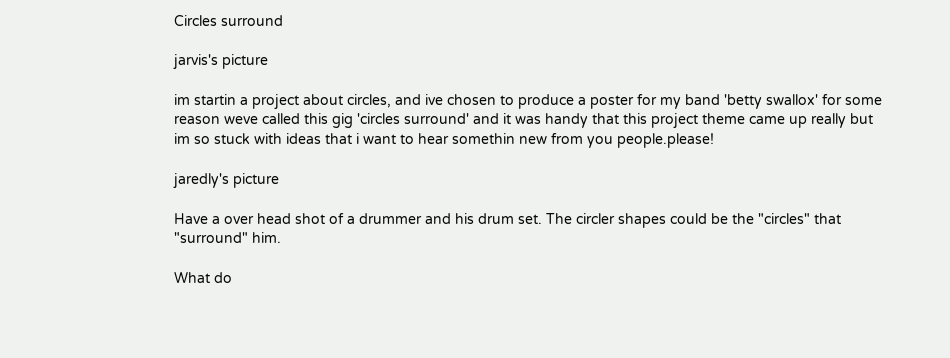Circles surround

jarvis's picture

im startin a project about circles, and ive chosen to produce a poster for my band 'betty swallox' for some reason weve called this gig 'circles surround' and it was handy that this project theme came up really but im so stuck with ideas that i want to hear somethin new from you people.please!

jaredly's picture

Have a over head shot of a drummer and his drum set. The circler shapes could be the "circles" that "surround" him.

What do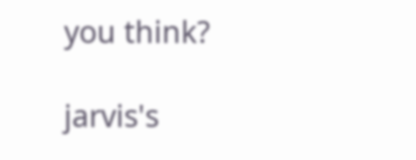you think?

jarvis's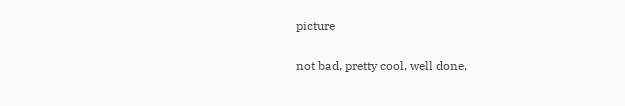picture

not bad, pretty cool, well done,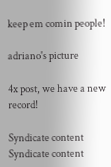keep em comin people!

adriano's picture

4x post, we have a new record!

Syndicate content Syndicate content